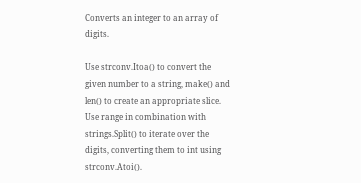Converts an integer to an array of digits.

Use strconv.Itoa() to convert the given number to a string, make() and len() to create an appropriate slice.
Use range in combination with strings.Split() to iterate over the digits, converting them to int using strconv.Atoi().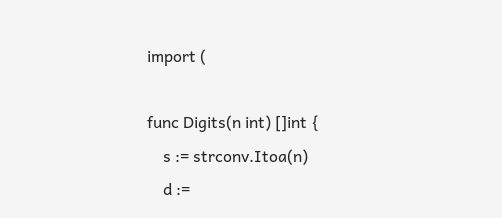import (

func Digits(n int) []int {
    s := strconv.Itoa(n)
    d :=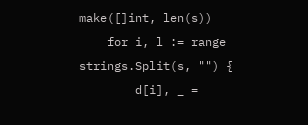make([]int, len(s))
    for i, l := range strings.Split(s, "") {
        d[i], _ =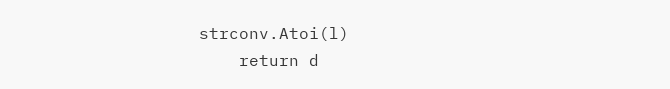strconv.Atoi(l)
    return d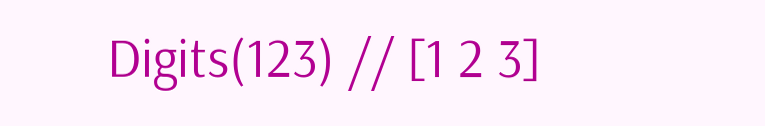Digits(123) // [1 2 3]